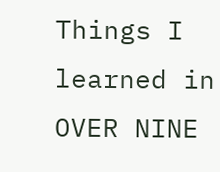Things I learned in OVER NINE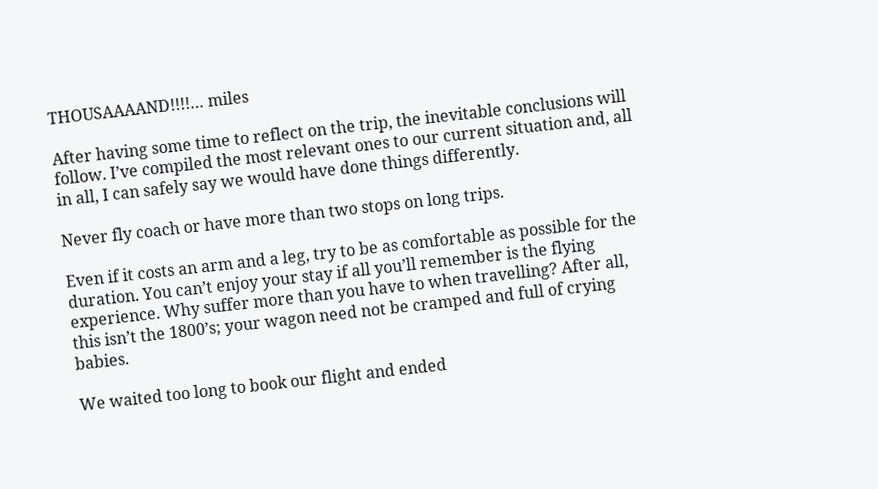THOUSAAAAND!!!!… miles

After having some time to reflect on the trip, the inevitable conclusions will follow. I’ve compiled the most relevant ones to our current situation and, all in all, I can safely say we would have done things differently.

Never fly coach or have more than two stops on long trips.

Even if it costs an arm and a leg, try to be as comfortable as possible for the duration. You can’t enjoy your stay if all you’ll remember is the flying experience. Why suffer more than you have to when travelling? After all, this isn’t the 1800’s; your wagon need not be cramped and full of crying babies.

We waited too long to book our flight and ended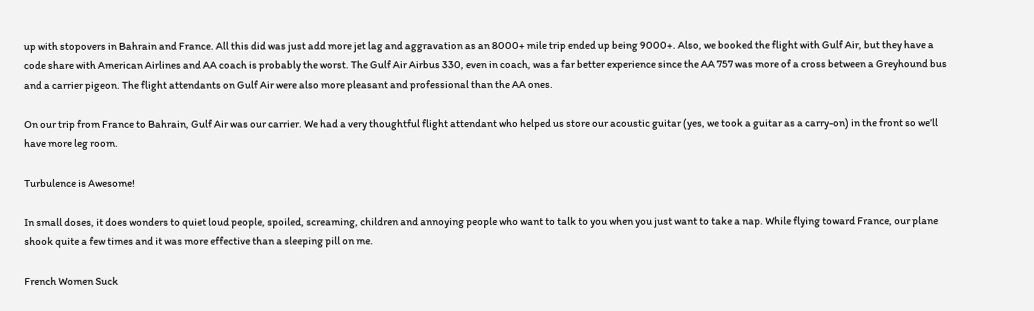up with stopovers in Bahrain and France. All this did was just add more jet lag and aggravation as an 8000+ mile trip ended up being 9000+. Also, we booked the flight with Gulf Air, but they have a code share with American Airlines and AA coach is probably the worst. The Gulf Air Airbus 330, even in coach, was a far better experience since the AA 757 was more of a cross between a Greyhound bus and a carrier pigeon. The flight attendants on Gulf Air were also more pleasant and professional than the AA ones.

On our trip from France to Bahrain, Gulf Air was our carrier. We had a very thoughtful flight attendant who helped us store our acoustic guitar (yes, we took a guitar as a carry-on) in the front so we’ll have more leg room.

Turbulence is Awesome!

In small doses, it does wonders to quiet loud people, spoiled, screaming, children and annoying people who want to talk to you when you just want to take a nap. While flying toward France, our plane shook quite a few times and it was more effective than a sleeping pill on me.

French Women Suck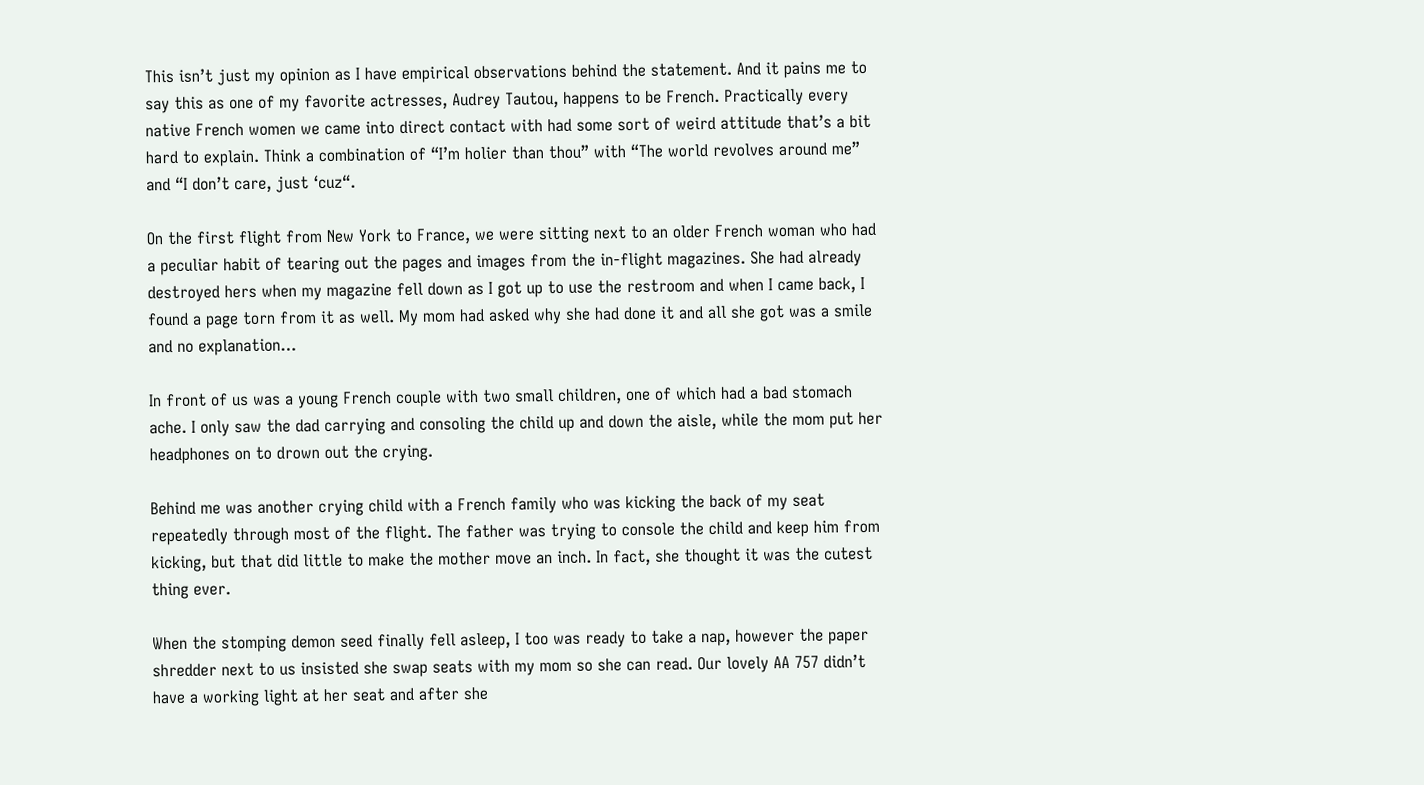This isn’t just my opinion as I have empirical observations behind the statement. And it pains me to say this as one of my favorite actresses, Audrey Tautou, happens to be French. Practically every native French women we came into direct contact with had some sort of weird attitude that’s a bit hard to explain. Think a combination of “I’m holier than thou” with “The world revolves around me” and “I don’t care, just ‘cuz“.

On the first flight from New York to France, we were sitting next to an older French woman who had a peculiar habit of tearing out the pages and images from the in-flight magazines. She had already destroyed hers when my magazine fell down as I got up to use the restroom and when I came back, I found a page torn from it as well. My mom had asked why she had done it and all she got was a smile and no explanation…

In front of us was a young French couple with two small children, one of which had a bad stomach ache. I only saw the dad carrying and consoling the child up and down the aisle, while the mom put her headphones on to drown out the crying.

Behind me was another crying child with a French family who was kicking the back of my seat repeatedly through most of the flight. The father was trying to console the child and keep him from kicking, but that did little to make the mother move an inch. In fact, she thought it was the cutest thing ever.

When the stomping demon seed finally fell asleep, I too was ready to take a nap, however the paper shredder next to us insisted she swap seats with my mom so she can read. Our lovely AA 757 didn’t have a working light at her seat and after she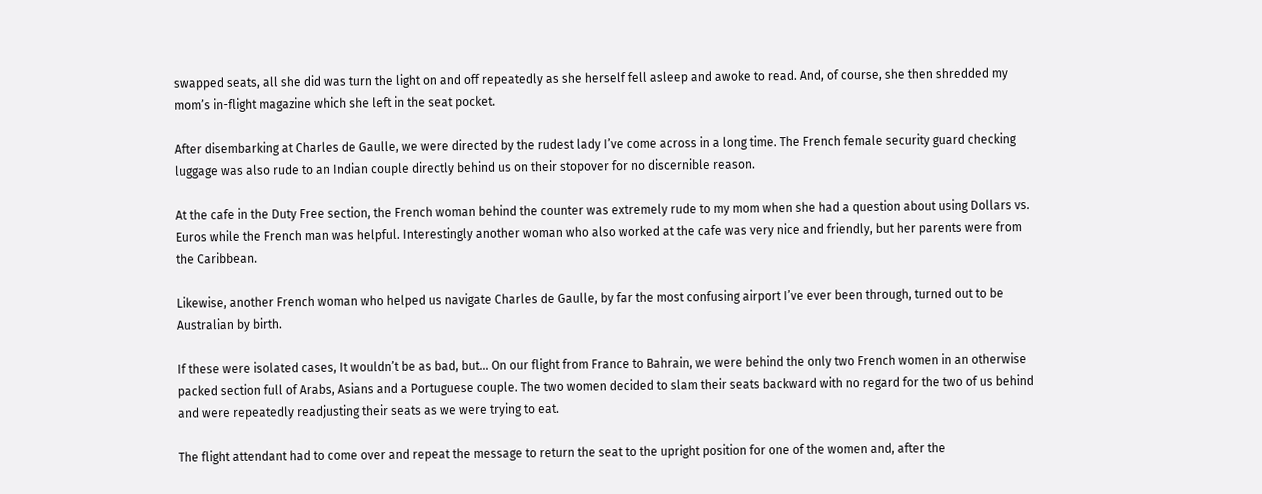swapped seats, all she did was turn the light on and off repeatedly as she herself fell asleep and awoke to read. And, of course, she then shredded my mom’s in-flight magazine which she left in the seat pocket.

After disembarking at Charles de Gaulle, we were directed by the rudest lady I’ve come across in a long time. The French female security guard checking luggage was also rude to an Indian couple directly behind us on their stopover for no discernible reason.

At the cafe in the Duty Free section, the French woman behind the counter was extremely rude to my mom when she had a question about using Dollars vs. Euros while the French man was helpful. Interestingly another woman who also worked at the cafe was very nice and friendly, but her parents were from the Caribbean.

Likewise, another French woman who helped us navigate Charles de Gaulle, by far the most confusing airport I’ve ever been through, turned out to be Australian by birth.

If these were isolated cases, It wouldn’t be as bad, but… On our flight from France to Bahrain, we were behind the only two French women in an otherwise packed section full of Arabs, Asians and a Portuguese couple. The two women decided to slam their seats backward with no regard for the two of us behind and were repeatedly readjusting their seats as we were trying to eat.

The flight attendant had to come over and repeat the message to return the seat to the upright position for one of the women and, after the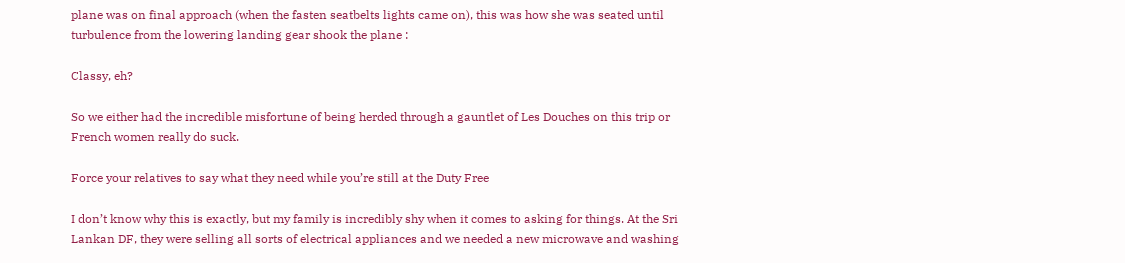plane was on final approach (when the fasten seatbelts lights came on), this was how she was seated until turbulence from the lowering landing gear shook the plane :

Classy, eh?

So we either had the incredible misfortune of being herded through a gauntlet of Les Douches on this trip or French women really do suck.

Force your relatives to say what they need while you’re still at the Duty Free

I don’t know why this is exactly, but my family is incredibly shy when it comes to asking for things. At the Sri Lankan DF, they were selling all sorts of electrical appliances and we needed a new microwave and washing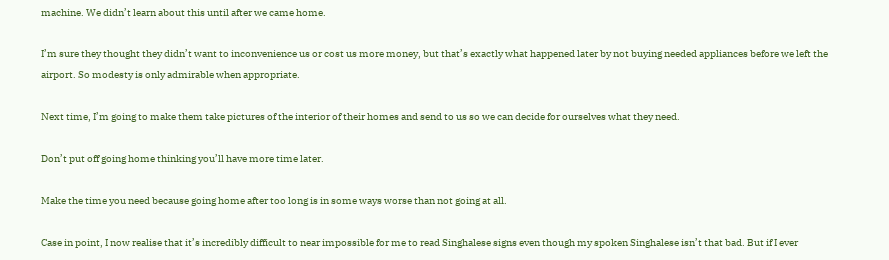machine. We didn’t learn about this until after we came home.

I’m sure they thought they didn’t want to inconvenience us or cost us more money, but that’s exactly what happened later by not buying needed appliances before we left the airport. So modesty is only admirable when appropriate.

Next time, I’m going to make them take pictures of the interior of their homes and send to us so we can decide for ourselves what they need.

Don’t put off going home thinking you’ll have more time later.

Make the time you need because going home after too long is in some ways worse than not going at all.

Case in point, I now realise that it’s incredibly difficult to near impossible for me to read Singhalese signs even though my spoken Singhalese isn’t that bad. But if I ever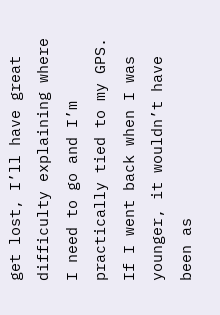get lost, I’ll have great difficulty explaining where I need to go and I’m practically tied to my GPS. If I went back when I was younger, it wouldn’t have been as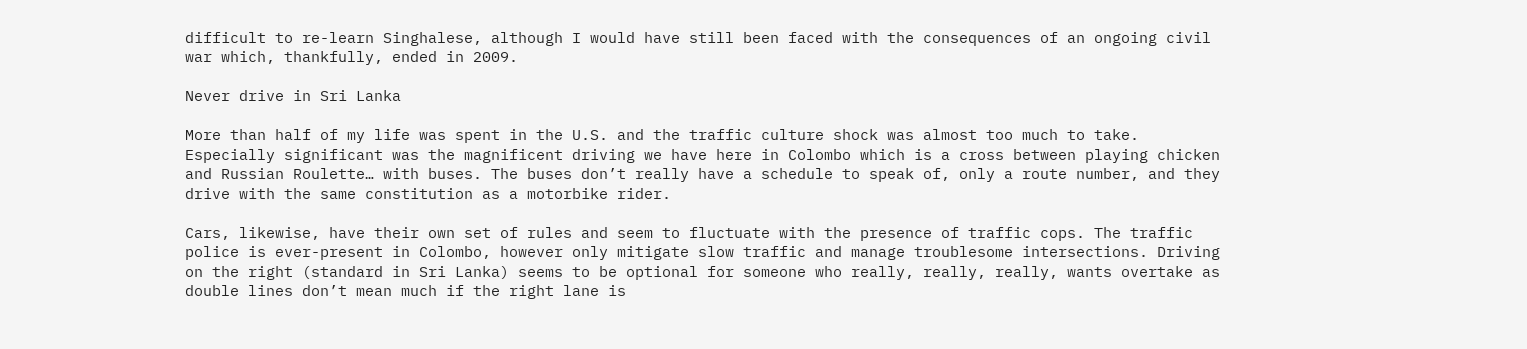difficult to re-learn Singhalese, although I would have still been faced with the consequences of an ongoing civil war which, thankfully, ended in 2009.

Never drive in Sri Lanka

More than half of my life was spent in the U.S. and the traffic culture shock was almost too much to take.  Especially significant was the magnificent driving we have here in Colombo which is a cross between playing chicken and Russian Roulette… with buses. The buses don’t really have a schedule to speak of, only a route number, and they drive with the same constitution as a motorbike rider.

Cars, likewise, have their own set of rules and seem to fluctuate with the presence of traffic cops. The traffic police is ever-present in Colombo, however only mitigate slow traffic and manage troublesome intersections. Driving on the right (standard in Sri Lanka) seems to be optional for someone who really, really, really, wants overtake as double lines don’t mean much if the right lane is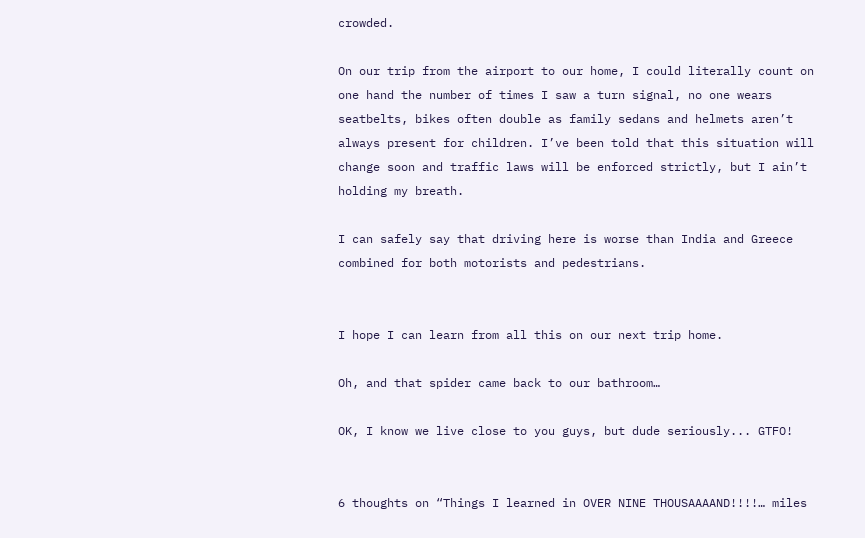crowded.

On our trip from the airport to our home, I could literally count on one hand the number of times I saw a turn signal, no one wears seatbelts, bikes often double as family sedans and helmets aren’t always present for children. I’ve been told that this situation will change soon and traffic laws will be enforced strictly, but I ain’t holding my breath.

I can safely say that driving here is worse than India and Greece combined for both motorists and pedestrians.


I hope I can learn from all this on our next trip home.

Oh, and that spider came back to our bathroom…

OK, I know we live close to you guys, but dude seriously... GTFO!


6 thoughts on “Things I learned in OVER NINE THOUSAAAAND!!!!… miles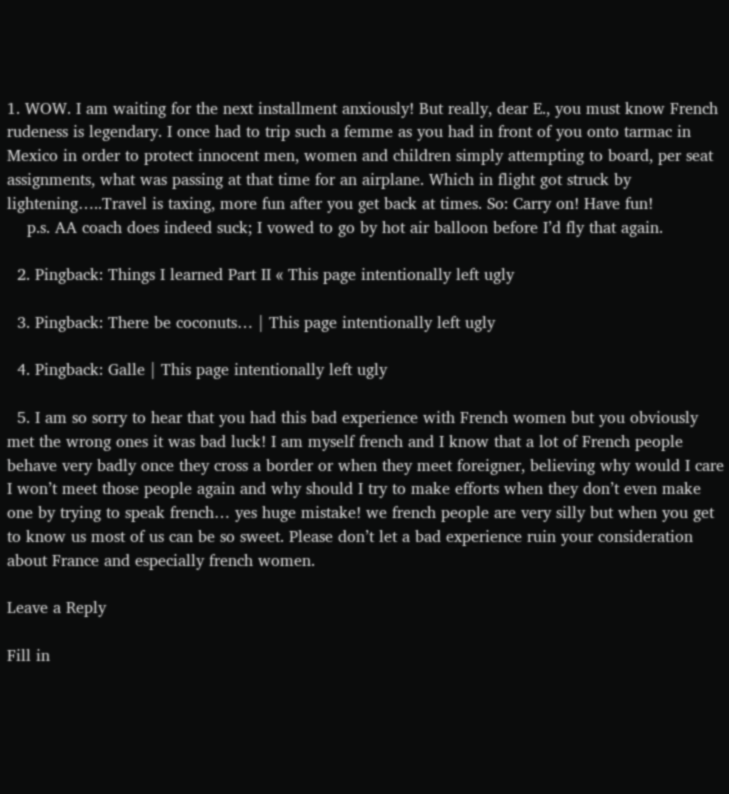1. WOW. I am waiting for the next installment anxiously! But really, dear E., you must know French rudeness is legendary. I once had to trip such a femme as you had in front of you onto tarmac in Mexico in order to protect innocent men, women and children simply attempting to board, per seat assignments, what was passing at that time for an airplane. Which in flight got struck by lightening…..Travel is taxing, more fun after you get back at times. So: Carry on! Have fun!
    p.s. AA coach does indeed suck; I vowed to go by hot air balloon before I’d fly that again.

  2. Pingback: Things I learned Part II « This page intentionally left ugly

  3. Pingback: There be coconuts… | This page intentionally left ugly

  4. Pingback: Galle | This page intentionally left ugly

  5. I am so sorry to hear that you had this bad experience with French women but you obviously met the wrong ones it was bad luck! I am myself french and I know that a lot of French people behave very badly once they cross a border or when they meet foreigner, believing why would I care I won’t meet those people again and why should I try to make efforts when they don’t even make one by trying to speak french… yes huge mistake! we french people are very silly but when you get to know us most of us can be so sweet. Please don’t let a bad experience ruin your consideration about France and especially french women.

Leave a Reply

Fill in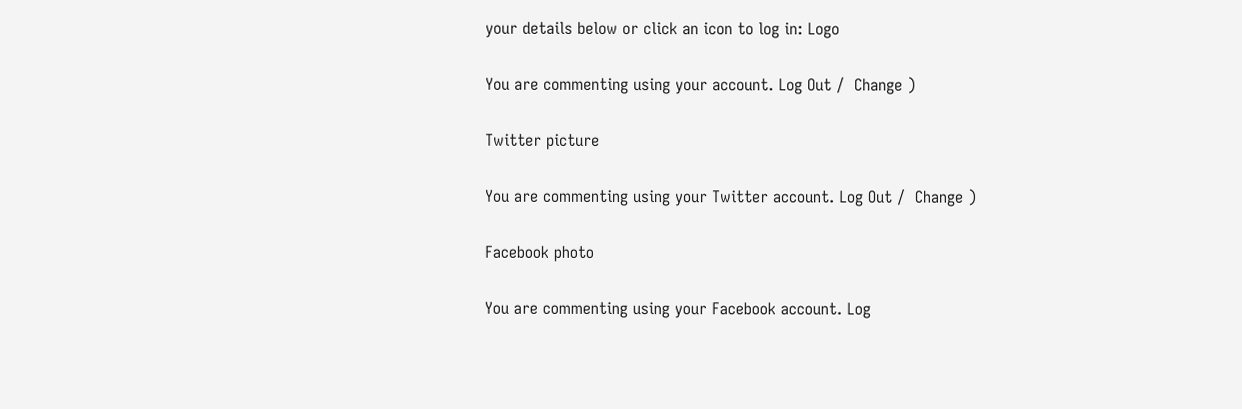your details below or click an icon to log in: Logo

You are commenting using your account. Log Out /  Change )

Twitter picture

You are commenting using your Twitter account. Log Out /  Change )

Facebook photo

You are commenting using your Facebook account. Log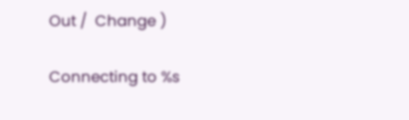Out /  Change )

Connecting to %s